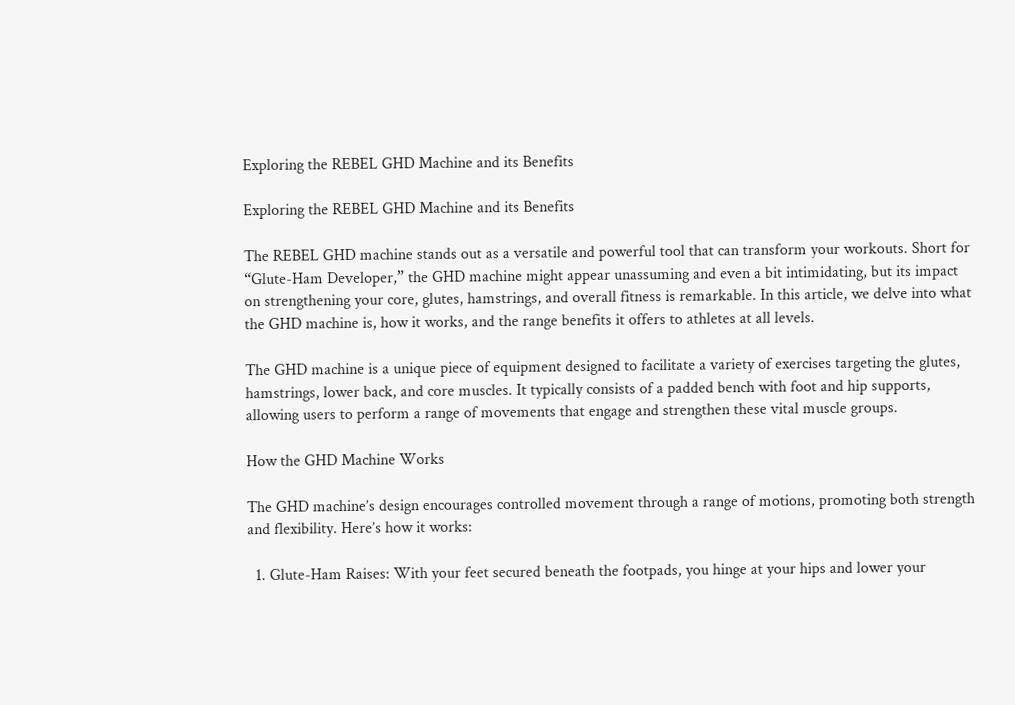Exploring the REBEL GHD Machine and its Benefits

Exploring the REBEL GHD Machine and its Benefits

The REBEL GHD machine stands out as a versatile and powerful tool that can transform your workouts. Short for “Glute-Ham Developer,” the GHD machine might appear unassuming and even a bit intimidating, but its impact on strengthening your core, glutes, hamstrings, and overall fitness is remarkable. In this article, we delve into what the GHD machine is, how it works, and the range benefits it offers to athletes at all levels.

The GHD machine is a unique piece of equipment designed to facilitate a variety of exercises targeting the glutes, hamstrings, lower back, and core muscles. It typically consists of a padded bench with foot and hip supports, allowing users to perform a range of movements that engage and strengthen these vital muscle groups.

How the GHD Machine Works

The GHD machine’s design encourages controlled movement through a range of motions, promoting both strength and flexibility. Here’s how it works:

  1. Glute-Ham Raises: With your feet secured beneath the footpads, you hinge at your hips and lower your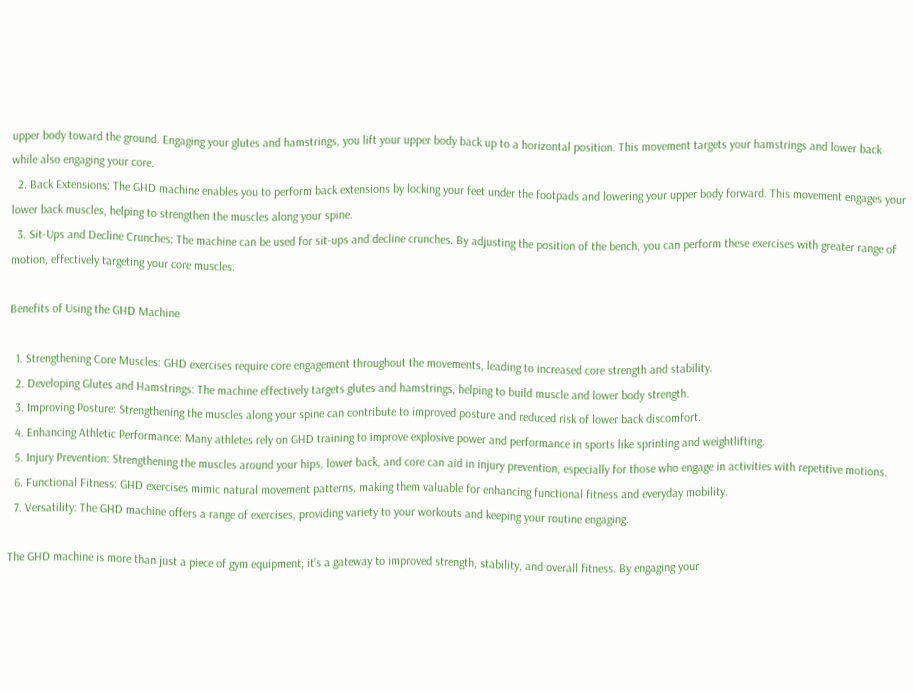upper body toward the ground. Engaging your glutes and hamstrings, you lift your upper body back up to a horizontal position. This movement targets your hamstrings and lower back while also engaging your core.
  2. Back Extensions: The GHD machine enables you to perform back extensions by locking your feet under the footpads and lowering your upper body forward. This movement engages your lower back muscles, helping to strengthen the muscles along your spine.
  3. Sit-Ups and Decline Crunches: The machine can be used for sit-ups and decline crunches. By adjusting the position of the bench, you can perform these exercises with greater range of motion, effectively targeting your core muscles.

Benefits of Using the GHD Machine

  1. Strengthening Core Muscles: GHD exercises require core engagement throughout the movements, leading to increased core strength and stability.
  2. Developing Glutes and Hamstrings: The machine effectively targets glutes and hamstrings, helping to build muscle and lower body strength.
  3. Improving Posture: Strengthening the muscles along your spine can contribute to improved posture and reduced risk of lower back discomfort.
  4. Enhancing Athletic Performance: Many athletes rely on GHD training to improve explosive power and performance in sports like sprinting and weightlifting.
  5. Injury Prevention: Strengthening the muscles around your hips, lower back, and core can aid in injury prevention, especially for those who engage in activities with repetitive motions.
  6. Functional Fitness: GHD exercises mimic natural movement patterns, making them valuable for enhancing functional fitness and everyday mobility.
  7. Versatility: The GHD machine offers a range of exercises, providing variety to your workouts and keeping your routine engaging.

The GHD machine is more than just a piece of gym equipment; it’s a gateway to improved strength, stability, and overall fitness. By engaging your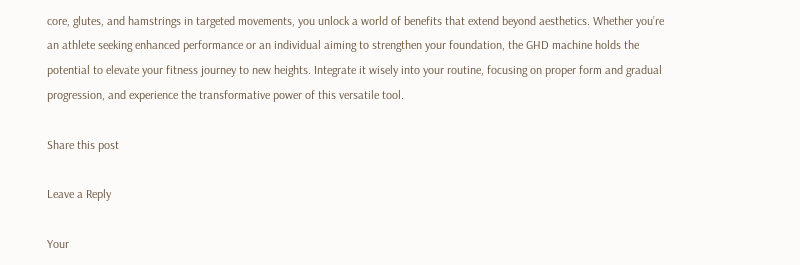core, glutes, and hamstrings in targeted movements, you unlock a world of benefits that extend beyond aesthetics. Whether you’re an athlete seeking enhanced performance or an individual aiming to strengthen your foundation, the GHD machine holds the potential to elevate your fitness journey to new heights. Integrate it wisely into your routine, focusing on proper form and gradual progression, and experience the transformative power of this versatile tool.

Share this post

Leave a Reply

Your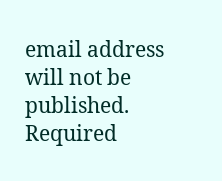email address will not be published. Required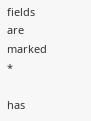fields are marked *

has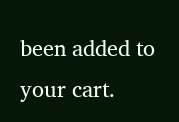been added to your cart.